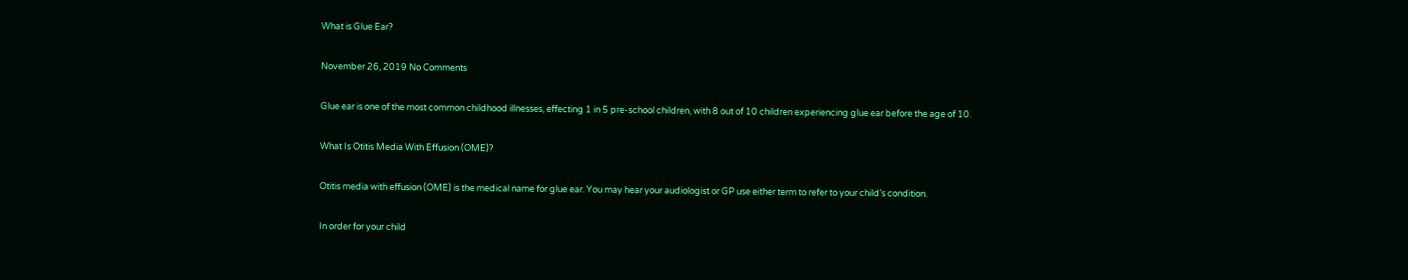What is Glue Ear?

November 26, 2019 No Comments

Glue ear is one of the most common childhood illnesses, effecting 1 in 5 pre-school children, with 8 out of 10 children experiencing glue ear before the age of 10.

What Is Otitis Media With Effusion (OME)?

Otitis media with effusion (OME) is the medical name for glue ear. You may hear your audiologist or GP use either term to refer to your child’s condition.

In order for your child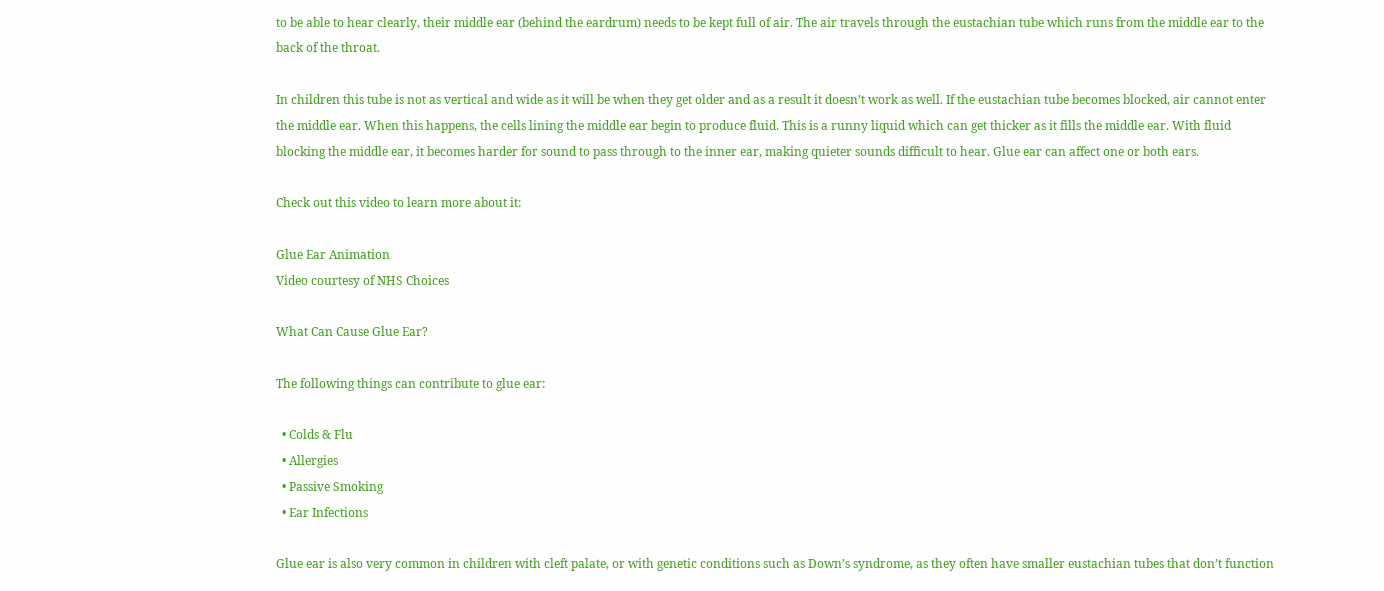to be able to hear clearly, their middle ear (behind the eardrum) needs to be kept full of air. The air travels through the eustachian tube which runs from the middle ear to the back of the throat.

In children this tube is not as vertical and wide as it will be when they get older and as a result it doesn’t work as well. If the eustachian tube becomes blocked, air cannot enter the middle ear. When this happens, the cells lining the middle ear begin to produce fluid. This is a runny liquid which can get thicker as it fills the middle ear. With fluid blocking the middle ear, it becomes harder for sound to pass through to the inner ear, making quieter sounds difficult to hear. Glue ear can affect one or both ears.

Check out this video to learn more about it:

Glue Ear Animation
Video courtesy of NHS Choices

What Can Cause Glue Ear?

The following things can contribute to glue ear:

  • Colds & Flu
  • Allergies
  • Passive Smoking
  • Ear Infections

Glue ear is also very common in children with cleft palate, or with genetic conditions such as Down’s syndrome, as they often have smaller eustachian tubes that don’t function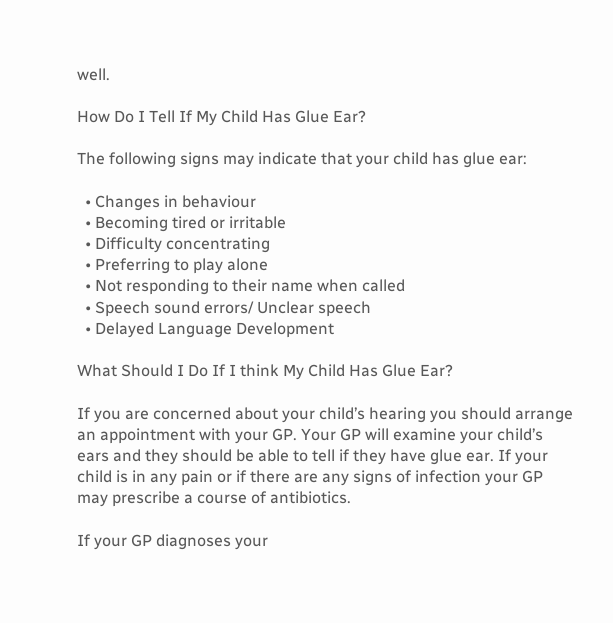well.

How Do I Tell If My Child Has Glue Ear?

The following signs may indicate that your child has glue ear:

  • Changes in behaviour
  • Becoming tired or irritable
  • Difficulty concentrating
  • Preferring to play alone
  • Not responding to their name when called
  • Speech sound errors/ Unclear speech
  • Delayed Language Development

What Should I Do If I think My Child Has Glue Ear?

If you are concerned about your child’s hearing you should arrange an appointment with your GP. Your GP will examine your child’s ears and they should be able to tell if they have glue ear. If your child is in any pain or if there are any signs of infection your GP may prescribe a course of antibiotics.

If your GP diagnoses your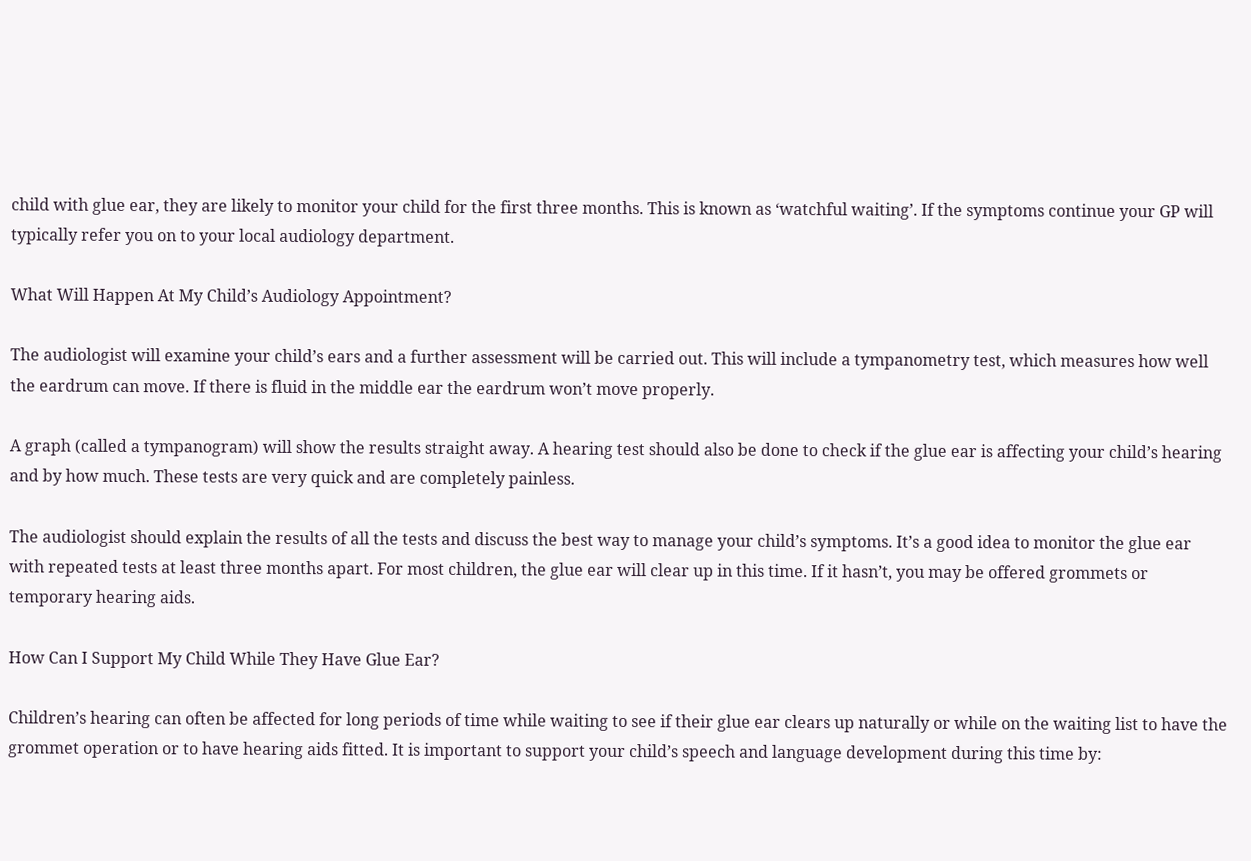child with glue ear, they are likely to monitor your child for the first three months. This is known as ‘watchful waiting’. If the symptoms continue your GP will typically refer you on to your local audiology department.

What Will Happen At My Child’s Audiology Appointment?

The audiologist will examine your child’s ears and a further assessment will be carried out. This will include a tympanometry test, which measures how well the eardrum can move. If there is fluid in the middle ear the eardrum won’t move properly.

A graph (called a tympanogram) will show the results straight away. A hearing test should also be done to check if the glue ear is affecting your child’s hearing and by how much. These tests are very quick and are completely painless.

The audiologist should explain the results of all the tests and discuss the best way to manage your child’s symptoms. It’s a good idea to monitor the glue ear with repeated tests at least three months apart. For most children, the glue ear will clear up in this time. If it hasn’t, you may be offered grommets or temporary hearing aids.

How Can I Support My Child While They Have Glue Ear?

Children’s hearing can often be affected for long periods of time while waiting to see if their glue ear clears up naturally or while on the waiting list to have the grommet operation or to have hearing aids fitted. It is important to support your child’s speech and language development during this time by: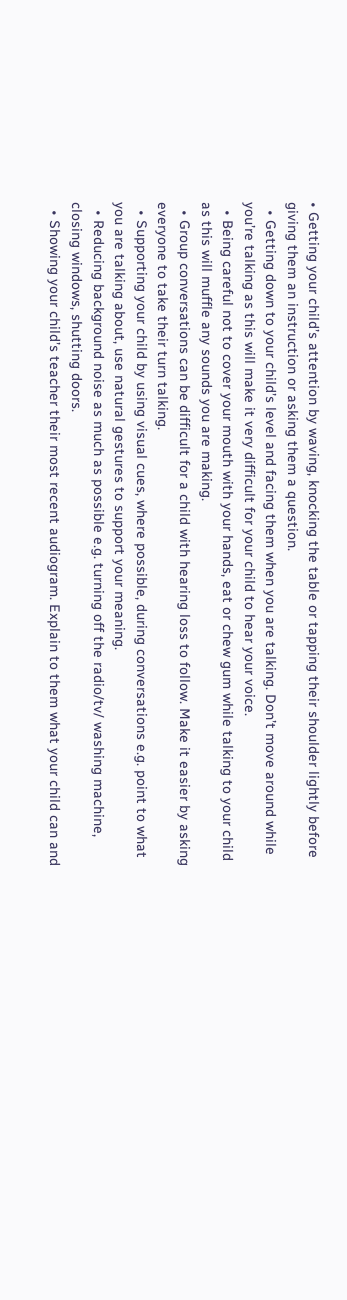• Getting your child’s attention by waving, knocking the table or tapping their shoulder lightly before giving them an instruction or asking them a question.
  • Getting down to your child’s level and facing them when you are talking. Don’t move around while you’re talking as this will make it very difficult for your child to hear your voice.
  • Being careful not to cover your mouth with your hands, eat or chew gum while talking to your child as this will muffle any sounds you are making.
  • Group conversations can be difficult for a child with hearing loss to follow. Make it easier by asking everyone to take their turn talking.
  • Supporting your child by using visual cues, where possible, during conversations e.g. point to what you are talking about, use natural gestures to support your meaning.
  • Reducing background noise as much as possible e.g. turning off the radio/tv/ washing machine, closing windows, shutting doors.
  • Showing your child’s teacher their most recent audiogram. Explain to them what your child can and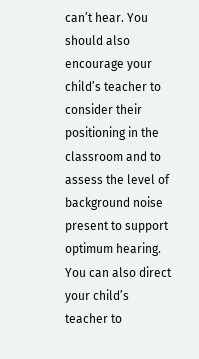can’t hear. You should also encourage your child’s teacher to consider their positioning in the classroom and to assess the level of background noise present to support optimum hearing. You can also direct your child’s teacher to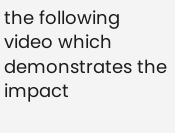the following video which demonstrates the impact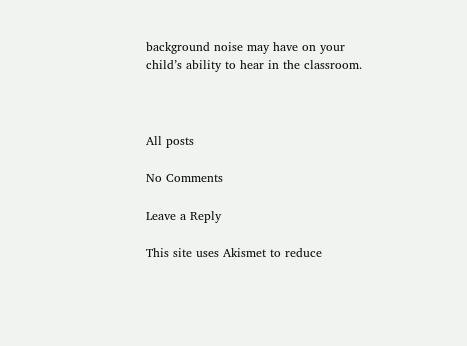background noise may have on your child’s ability to hear in the classroom.



All posts

No Comments

Leave a Reply

This site uses Akismet to reduce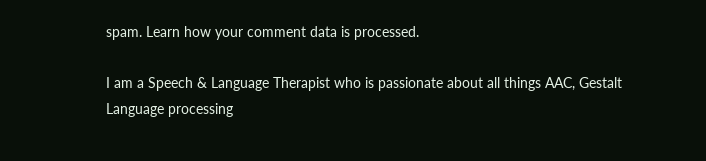spam. Learn how your comment data is processed.

I am a Speech & Language Therapist who is passionate about all things AAC, Gestalt Language processing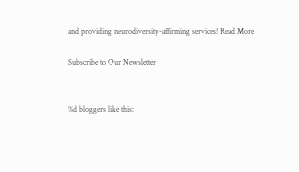and providing neurodiversity-affirming services! Read More

Subscribe to Our Newsletter


%d bloggers like this: